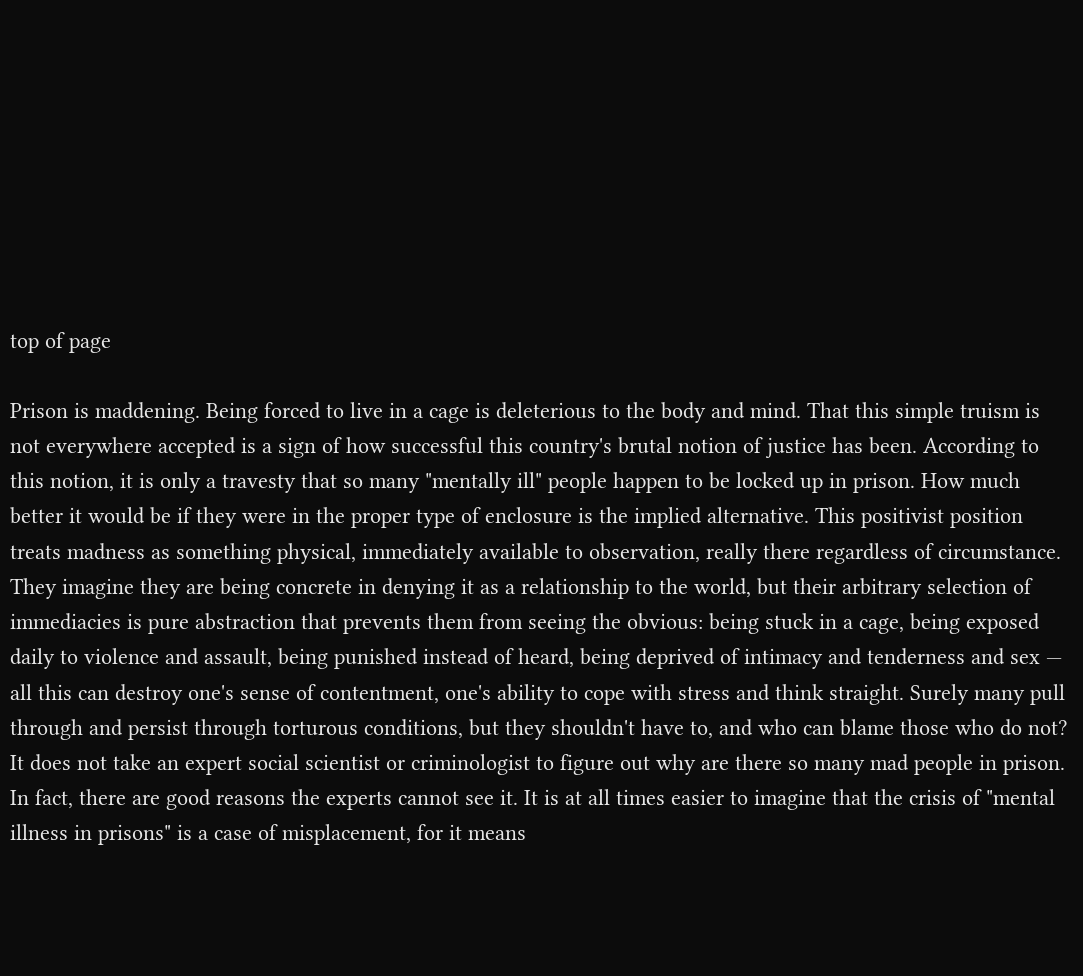top of page

Prison is maddening. Being forced to live in a cage is deleterious to the body and mind. That this simple truism is not everywhere accepted is a sign of how successful this country's brutal notion of justice has been. According to this notion, it is only a travesty that so many "mentally ill" people happen to be locked up in prison. How much better it would be if they were in the proper type of enclosure is the implied alternative. This positivist position treats madness as something physical, immediately available to observation, really there regardless of circumstance. They imagine they are being concrete in denying it as a relationship to the world, but their arbitrary selection of immediacies is pure abstraction that prevents them from seeing the obvious: being stuck in a cage, being exposed daily to violence and assault, being punished instead of heard, being deprived of intimacy and tenderness and sex — all this can destroy one's sense of contentment, one's ability to cope with stress and think straight. Surely many pull through and persist through torturous conditions, but they shouldn't have to, and who can blame those who do not? It does not take an expert social scientist or criminologist to figure out why are there so many mad people in prison. In fact, there are good reasons the experts cannot see it. It is at all times easier to imagine that the crisis of "mental illness in prisons" is a case of misplacement, for it means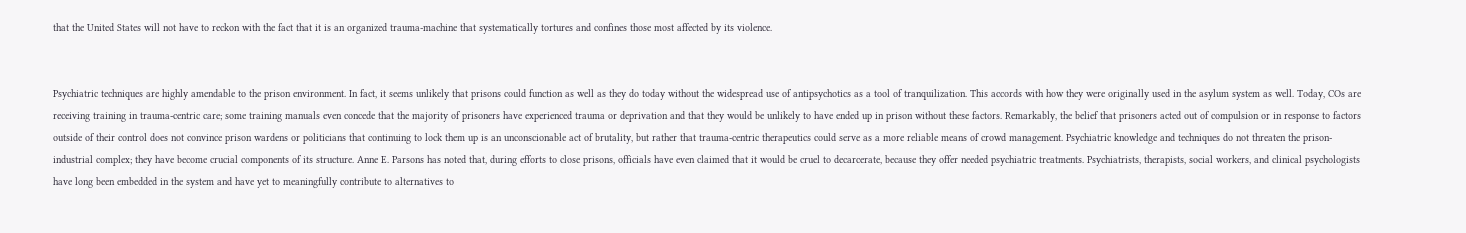that the United States will not have to reckon with the fact that it is an organized trauma-machine that systematically tortures and confines those most affected by its violence.


Psychiatric techniques are highly amendable to the prison environment. In fact, it seems unlikely that prisons could function as well as they do today without the widespread use of antipsychotics as a tool of tranquilization. This accords with how they were originally used in the asylum system as well. Today, COs are receiving training in trauma-centric care; some training manuals even concede that the majority of prisoners have experienced trauma or deprivation and that they would be unlikely to have ended up in prison without these factors. Remarkably, the belief that prisoners acted out of compulsion or in response to factors outside of their control does not convince prison wardens or politicians that continuing to lock them up is an unconscionable act of brutality, but rather that trauma-centric therapeutics could serve as a more reliable means of crowd management. Psychiatric knowledge and techniques do not threaten the prison-industrial complex; they have become crucial components of its structure. Anne E. Parsons has noted that, during efforts to close prisons, officials have even claimed that it would be cruel to decarcerate, because they offer needed psychiatric treatments. Psychiatrists, therapists, social workers, and clinical psychologists have long been embedded in the system and have yet to meaningfully contribute to alternatives to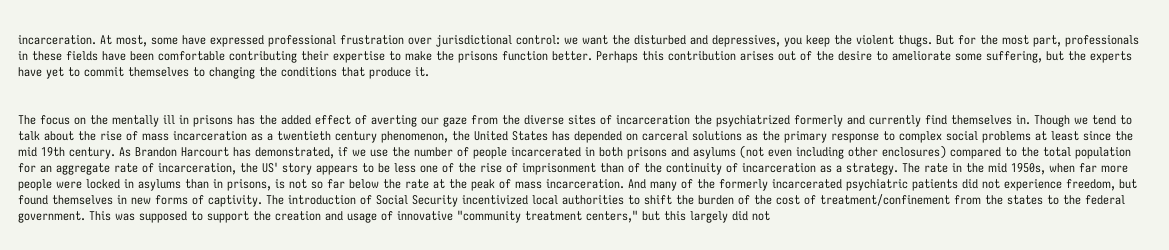incarceration. At most, some have expressed professional frustration over jurisdictional control: we want the disturbed and depressives, you keep the violent thugs. But for the most part, professionals in these fields have been comfortable contributing their expertise to make the prisons function better. Perhaps this contribution arises out of the desire to ameliorate some suffering, but the experts have yet to commit themselves to changing the conditions that produce it.


The focus on the mentally ill in prisons has the added effect of averting our gaze from the diverse sites of incarceration the psychiatrized formerly and currently find themselves in. Though we tend to talk about the rise of mass incarceration as a twentieth century phenomenon, the United States has depended on carceral solutions as the primary response to complex social problems at least since the mid 19th century. As Brandon Harcourt has demonstrated, if we use the number of people incarcerated in both prisons and asylums (not even including other enclosures) compared to the total population for an aggregate rate of incarceration, the US' story appears to be less one of the rise of imprisonment than of the continuity of incarceration as a strategy. The rate in the mid 1950s, when far more people were locked in asylums than in prisons, is not so far below the rate at the peak of mass incarceration. And many of the formerly incarcerated psychiatric patients did not experience freedom, but found themselves in new forms of captivity. The introduction of Social Security incentivized local authorities to shift the burden of the cost of treatment/confinement from the states to the federal government. This was supposed to support the creation and usage of innovative "community treatment centers," but this largely did not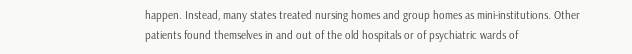happen. Instead, many states treated nursing homes and group homes as mini-institutions. Other patients found themselves in and out of the old hospitals or of psychiatric wards of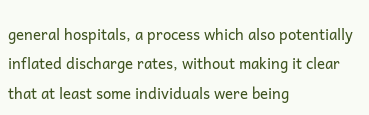general hospitals, a process which also potentially inflated discharge rates, without making it clear that at least some individuals were being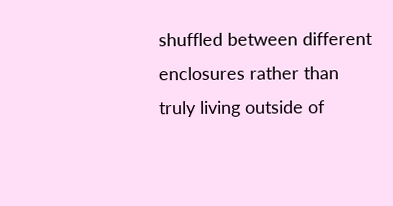shuffled between different enclosures rather than truly living outside of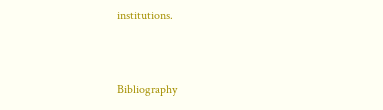institutions.


Bibliography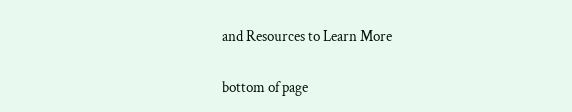and Resources to Learn More

bottom of page